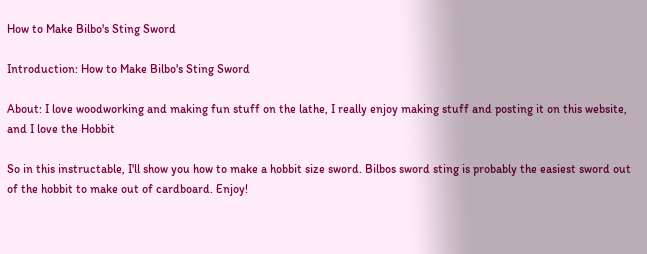How to Make Bilbo's Sting Sword

Introduction: How to Make Bilbo's Sting Sword

About: I love woodworking and making fun stuff on the lathe, I really enjoy making stuff and posting it on this website, and I love the Hobbit

So in this instructable, I'll show you how to make a hobbit size sword. Bilbos sword sting is probably the easiest sword out of the hobbit to make out of cardboard. Enjoy!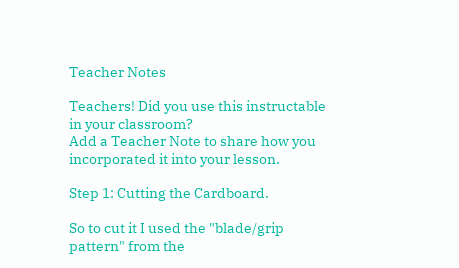Teacher Notes

Teachers! Did you use this instructable in your classroom?
Add a Teacher Note to share how you incorporated it into your lesson.

Step 1: Cutting the Cardboard.

So to cut it I used the "blade/grip pattern" from the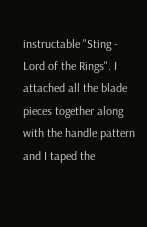instructable "Sting - Lord of the Rings". I attached all the blade pieces together along with the handle pattern and I taped the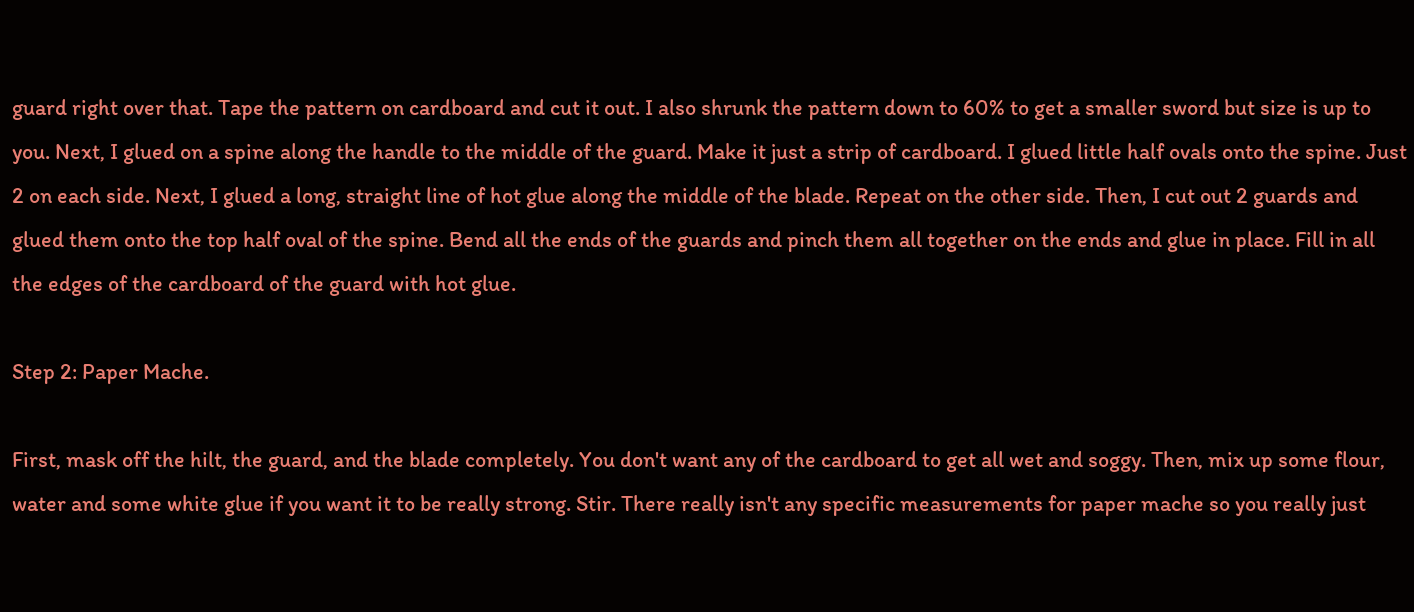guard right over that. Tape the pattern on cardboard and cut it out. I also shrunk the pattern down to 60% to get a smaller sword but size is up to you. Next, I glued on a spine along the handle to the middle of the guard. Make it just a strip of cardboard. I glued little half ovals onto the spine. Just 2 on each side. Next, I glued a long, straight line of hot glue along the middle of the blade. Repeat on the other side. Then, I cut out 2 guards and glued them onto the top half oval of the spine. Bend all the ends of the guards and pinch them all together on the ends and glue in place. Fill in all the edges of the cardboard of the guard with hot glue.

Step 2: Paper Mache.

First, mask off the hilt, the guard, and the blade completely. You don't want any of the cardboard to get all wet and soggy. Then, mix up some flour, water and some white glue if you want it to be really strong. Stir. There really isn't any specific measurements for paper mache so you really just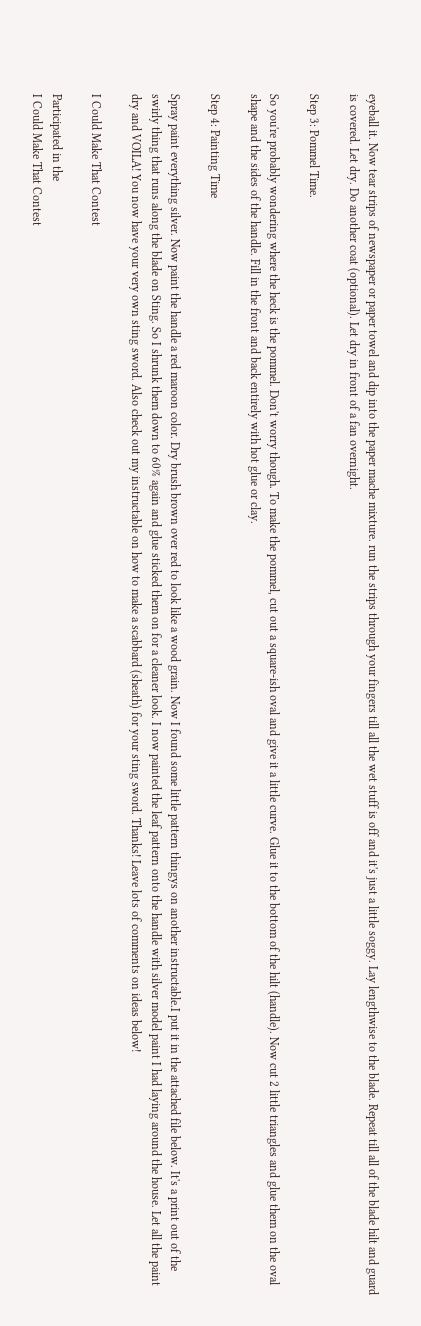eyeball it. Now tear strips of newspaper or paper towel and dip into the paper mache mixture. run the strips through your fingers till all the wet stuff is off and it's just a little soggy. Lay lengthwise to the blade. Repeat till all of the blade hilt and guard is covered. Let dry. Do another coat (optional). Let dry in front of a fan overnight.

Step 3: Pommel Time.

So you're probably wondering where the heck is the pommel. Don't worry though. To make the pommel, cut out a square-ish oval and give it a little curve. Glue it to the bottom of the hilt (handle). Now cut 2 little triangles and glue them on the oval shape and the sides of the handle. Fill in the front and back entirely with hot glue or clay.

Step 4: Painting Time

Spray paint everything silver. Now paint the handle a red maroon color. Dry brush brown over red to look like a wood grain. Now I found some little pattern thingys on another instructable.I put it in the attached file below. It's a print out of the swirly thing that runs along the blade on Sting. So I shrunk them down to 60% again and glue sticked them on for a cleaner look. I now painted the leaf pattern onto the handle with silver model paint I had laying around the house. Let all the paint dry and VOILA! You now have your very own sting sword. Also check out my instructable on how to make a scabbard (sheath) for your sting sword. Thanks! Leave lots of comments on ideas below!

I Could Make That Contest

Participated in the
I Could Make That Contest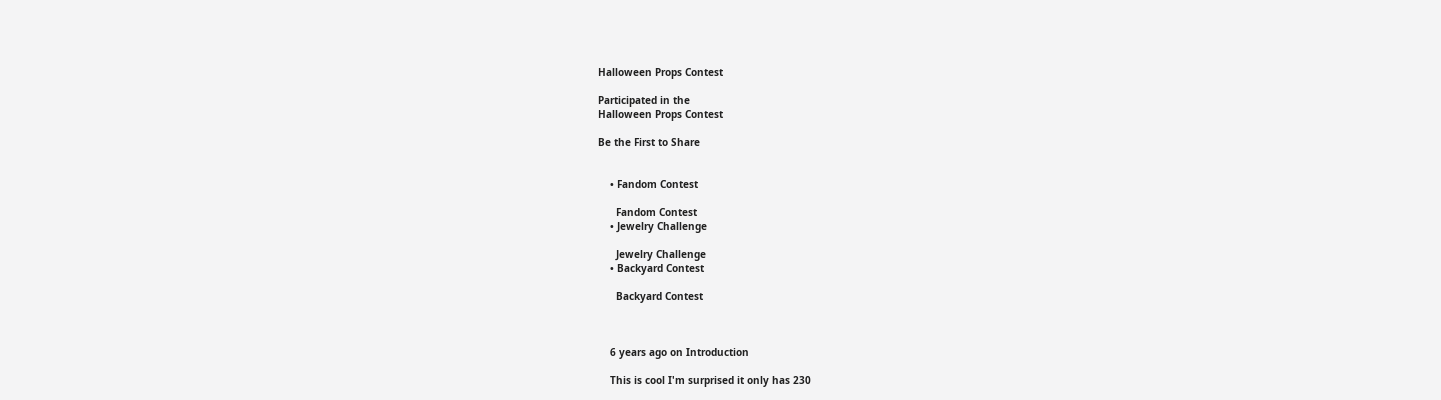Halloween Props Contest

Participated in the
Halloween Props Contest

Be the First to Share


    • Fandom Contest

      Fandom Contest
    • Jewelry Challenge

      Jewelry Challenge
    • Backyard Contest

      Backyard Contest



    6 years ago on Introduction

    This is cool I'm surprised it only has 230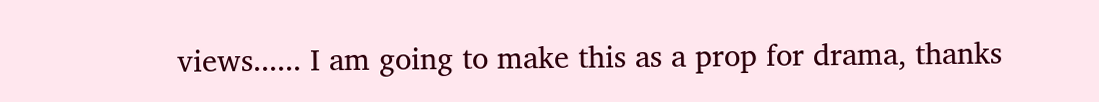views...... I am going to make this as a prop for drama, thanks